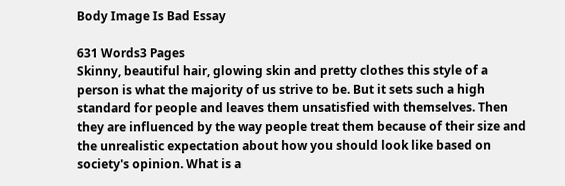Body Image Is Bad Essay

631 Words3 Pages
Skinny, beautiful hair, glowing skin and pretty clothes this style of a person is what the majority of us strive to be. But it sets such a high standard for people and leaves them unsatisfied with themselves. Then they are influenced by the way people treat them because of their size and the unrealistic expectation about how you should look like based on society's opinion. What is a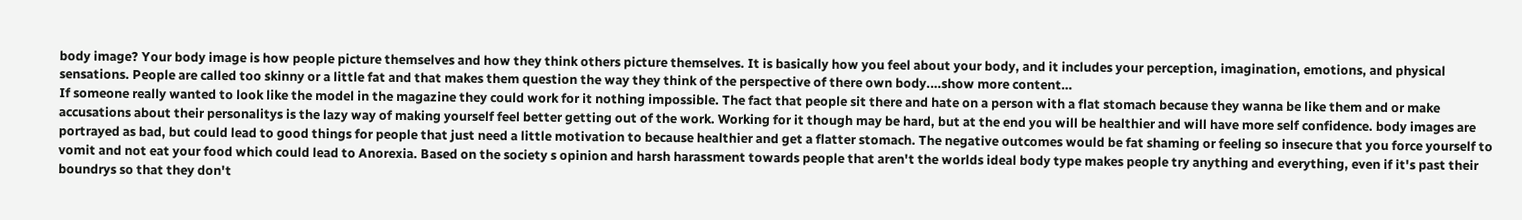body image? Your body image is how people picture themselves and how they think others picture themselves. It is basically how you feel about your body, and it includes your perception, imagination, emotions, and physical sensations. People are called too skinny or a little fat and that makes them question the way they think of the perspective of there own body.…show more content…
If someone really wanted to look like the model in the magazine they could work for it nothing impossible. The fact that people sit there and hate on a person with a flat stomach because they wanna be like them and or make accusations about their personalitys is the lazy way of making yourself feel better getting out of the work. Working for it though may be hard, but at the end you will be healthier and will have more self confidence. body images are portrayed as bad, but could lead to good things for people that just need a little motivation to because healthier and get a flatter stomach. The negative outcomes would be fat shaming or feeling so insecure that you force yourself to vomit and not eat your food which could lead to Anorexia. Based on the society s opinion and harsh harassment towards people that aren't the worlds ideal body type makes people try anything and everything, even if it's past their boundrys so that they don't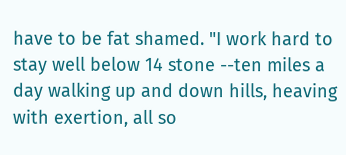have to be fat shamed. "I work hard to stay well below 14 stone --ten miles a day walking up and down hills, heaving with exertion, all so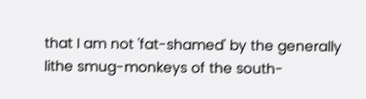that I am not 'fat-shamed' by the generally lithe smug-monkeys of the south-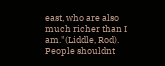east, who are also much richer than I am."(Liddle, Rod). People shouldnt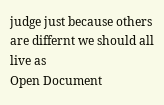judge just because others are differnt we should all live as
Open Document